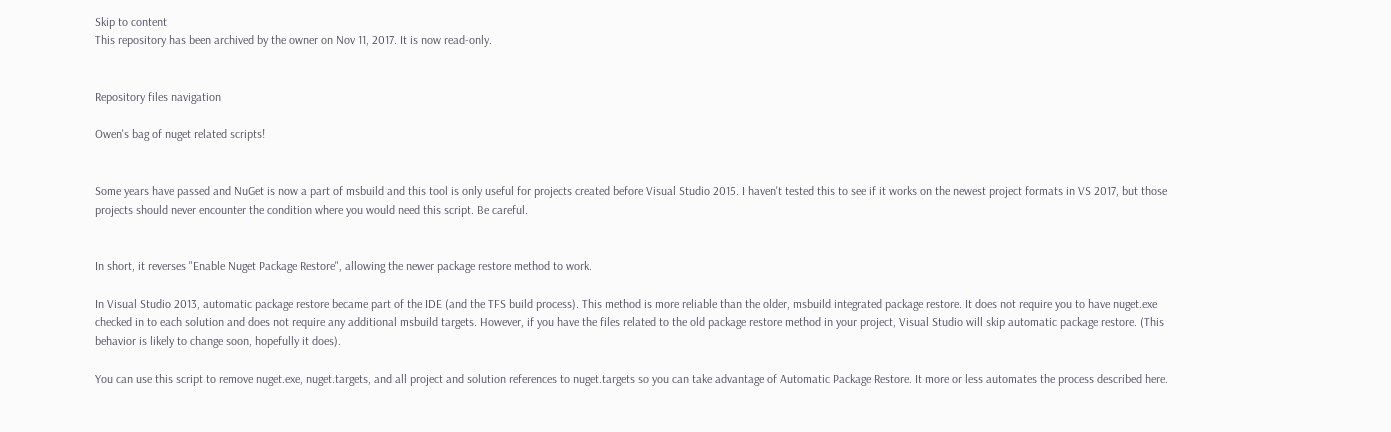Skip to content
This repository has been archived by the owner on Nov 11, 2017. It is now read-only.


Repository files navigation

Owen's bag of nuget related scripts!


Some years have passed and NuGet is now a part of msbuild and this tool is only useful for projects created before Visual Studio 2015. I haven't tested this to see if it works on the newest project formats in VS 2017, but those projects should never encounter the condition where you would need this script. Be careful.


In short, it reverses "Enable Nuget Package Restore", allowing the newer package restore method to work.

In Visual Studio 2013, automatic package restore became part of the IDE (and the TFS build process). This method is more reliable than the older, msbuild integrated package restore. It does not require you to have nuget.exe checked in to each solution and does not require any additional msbuild targets. However, if you have the files related to the old package restore method in your project, Visual Studio will skip automatic package restore. (This behavior is likely to change soon, hopefully it does).

You can use this script to remove nuget.exe, nuget.targets, and all project and solution references to nuget.targets so you can take advantage of Automatic Package Restore. It more or less automates the process described here.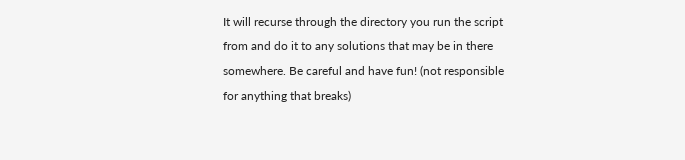It will recurse through the directory you run the script from and do it to any solutions that may be in there somewhere. Be careful and have fun! (not responsible for anything that breaks)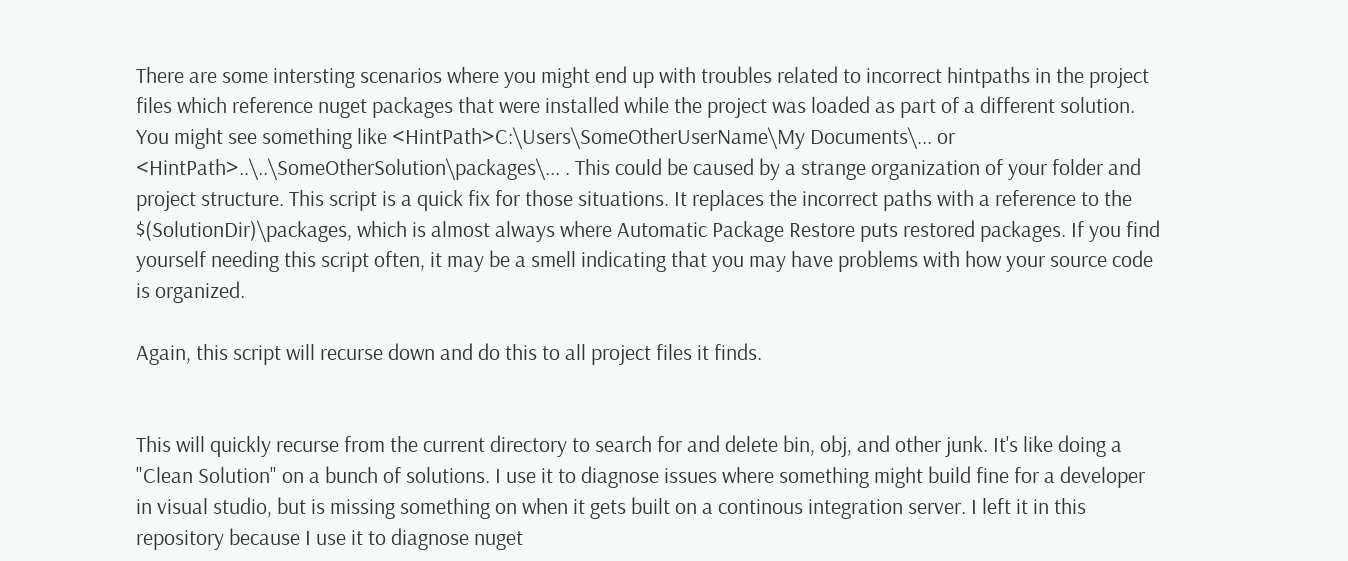There are some intersting scenarios where you might end up with troubles related to incorrect hintpaths in the project files which reference nuget packages that were installed while the project was loaded as part of a different solution. You might see something like <HintPath>C:\Users\SomeOtherUserName\My Documents\... or <HintPath>..\..\SomeOtherSolution\packages\... . This could be caused by a strange organization of your folder and project structure. This script is a quick fix for those situations. It replaces the incorrect paths with a reference to the $(SolutionDir)\packages, which is almost always where Automatic Package Restore puts restored packages. If you find yourself needing this script often, it may be a smell indicating that you may have problems with how your source code is organized.

Again, this script will recurse down and do this to all project files it finds.


This will quickly recurse from the current directory to search for and delete bin, obj, and other junk. It's like doing a "Clean Solution" on a bunch of solutions. I use it to diagnose issues where something might build fine for a developer in visual studio, but is missing something on when it gets built on a continous integration server. I left it in this repository because I use it to diagnose nuget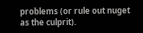problems (or rule out nuget as the culprit).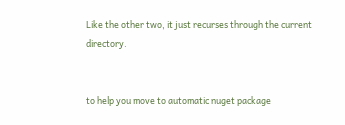Like the other two, it just recurses through the current directory.


to help you move to automatic nuget package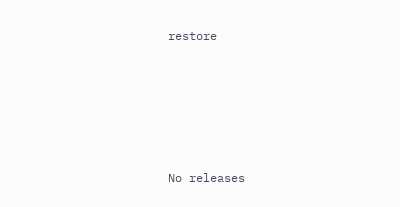restore






No releases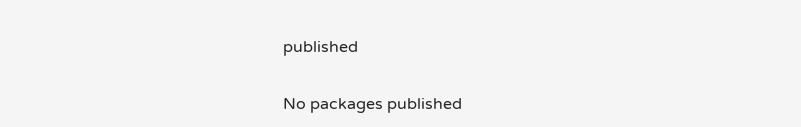published


No packages published